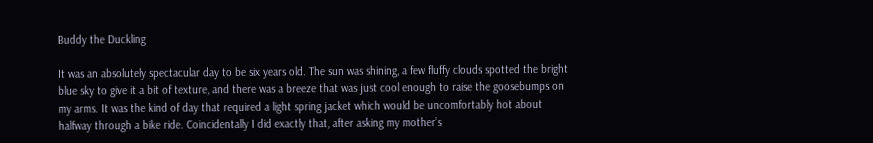Buddy the Duckling

It was an absolutely spectacular day to be six years old. The sun was shining, a few fluffy clouds spotted the bright blue sky to give it a bit of texture, and there was a breeze that was just cool enough to raise the goosebumps on my arms. It was the kind of day that required a light spring jacket which would be uncomfortably hot about halfway through a bike ride. Coincidentally I did exactly that, after asking my mother’s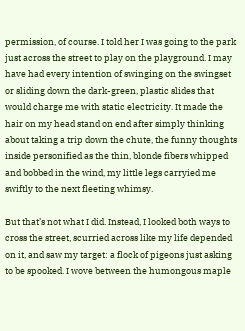permission, of course. I told her I was going to the park just across the street to play on the playground. I may have had every intention of swinging on the swingset or sliding down the dark-green, plastic slides that would charge me with static electricity. It made the hair on my head stand on end after simply thinking about taking a trip down the chute, the funny thoughts inside personified as the thin, blonde fibers whipped and bobbed in the wind, my little legs carryied me swiftly to the next fleeting whimsy.

But that’s not what I did. Instead, I looked both ways to cross the street, scurried across like my life depended on it, and saw my target: a flock of pigeons just asking to be spooked. I wove between the humongous maple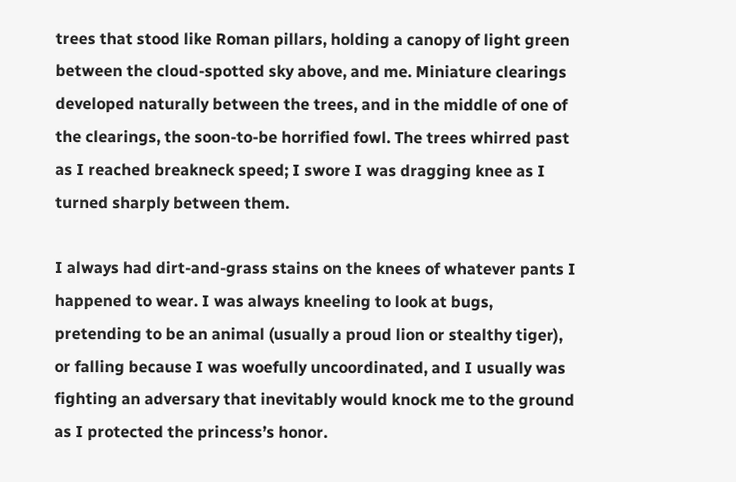trees that stood like Roman pillars, holding a canopy of light green between the cloud-spotted sky above, and me. Miniature clearings developed naturally between the trees, and in the middle of one of the clearings, the soon-to-be horrified fowl. The trees whirred past as I reached breakneck speed; I swore I was dragging knee as I turned sharply between them.

I always had dirt-and-grass stains on the knees of whatever pants I happened to wear. I was always kneeling to look at bugs, pretending to be an animal (usually a proud lion or stealthy tiger), or falling because I was woefully uncoordinated, and I usually was fighting an adversary that inevitably would knock me to the ground as I protected the princess’s honor.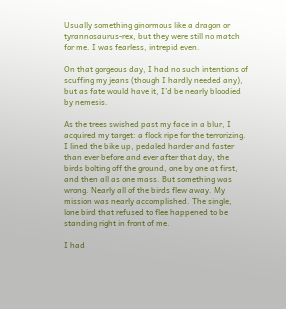Usually something ginormous like a dragon or tyrannosaurus-rex, but they were still no match for me. I was fearless, intrepid even.

On that gorgeous day, I had no such intentions of scuffing my jeans (though I hardly needed any), but as fate would have it, I’d be nearly bloodied by nemesis.

As the trees swished past my face in a blur, I acquired my target: a flock ripe for the terrorizing. I lined the bike up, pedaled harder and faster than ever before and ever after that day, the birds bolting off the ground, one by one at first, and then all as one mass. But something was wrong. Nearly all of the birds flew away. My mission was nearly accomplished. The single, lone bird that refused to flee happened to be standing right in front of me.

I had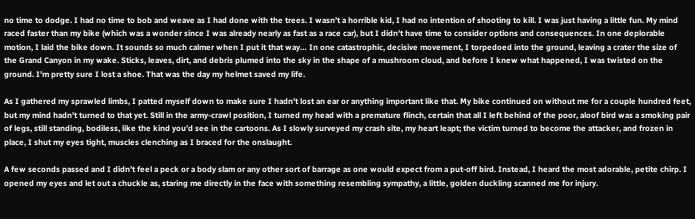no time to dodge. I had no time to bob and weave as I had done with the trees. I wasn’t a horrible kid, I had no intention of shooting to kill. I was just having a little fun. My mind raced faster than my bike (which was a wonder since I was already nearly as fast as a race car), but I didn’t have time to consider options and consequences. In one deplorable motion, I laid the bike down. It sounds so much calmer when I put it that way… In one catastrophic, decisive movement, I torpedoed into the ground, leaving a crater the size of the Grand Canyon in my wake. Sticks, leaves, dirt, and debris plumed into the sky in the shape of a mushroom cloud, and before I knew what happened, I was twisted on the ground. I’m pretty sure I lost a shoe. That was the day my helmet saved my life.

As I gathered my sprawled limbs, I patted myself down to make sure I hadn’t lost an ear or anything important like that. My bike continued on without me for a couple hundred feet, but my mind hadn’t turned to that yet. Still in the army-crawl position, I turned my head with a premature flinch, certain that all I left behind of the poor, aloof bird was a smoking pair of legs, still standing, bodiless, like the kind you’d see in the cartoons. As I slowly surveyed my crash site, my heart leapt; the victim turned to become the attacker, and frozen in place, I shut my eyes tight, muscles clenching as I braced for the onslaught.

A few seconds passed and I didn’t feel a peck or a body slam or any other sort of barrage as one would expect from a put-off bird. Instead, I heard the most adorable, petite chirp. I opened my eyes and let out a chuckle as, staring me directly in the face with something resembling sympathy, a little, golden duckling scanned me for injury.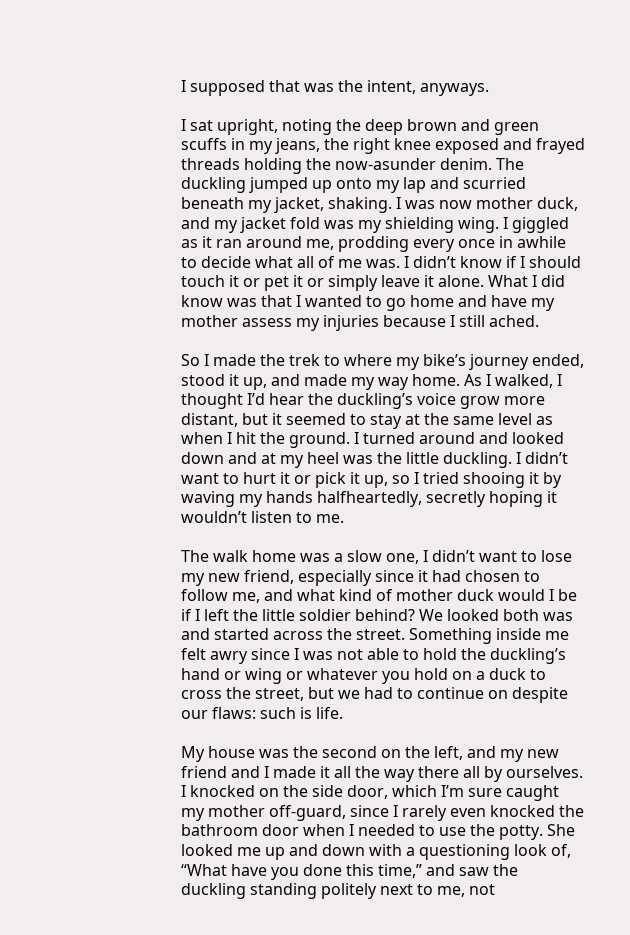I supposed that was the intent, anyways.

I sat upright, noting the deep brown and green scuffs in my jeans, the right knee exposed and frayed threads holding the now-asunder denim. The duckling jumped up onto my lap and scurried beneath my jacket, shaking. I was now mother duck, and my jacket fold was my shielding wing. I giggled as it ran around me, prodding every once in awhile to decide what all of me was. I didn’t know if I should touch it or pet it or simply leave it alone. What I did know was that I wanted to go home and have my mother assess my injuries because I still ached.

So I made the trek to where my bike’s journey ended, stood it up, and made my way home. As I walked, I thought I’d hear the duckling’s voice grow more distant, but it seemed to stay at the same level as when I hit the ground. I turned around and looked down and at my heel was the little duckling. I didn’t want to hurt it or pick it up, so I tried shooing it by waving my hands halfheartedly, secretly hoping it wouldn’t listen to me.

The walk home was a slow one, I didn’t want to lose my new friend, especially since it had chosen to follow me, and what kind of mother duck would I be if I left the little soldier behind? We looked both was and started across the street. Something inside me felt awry since I was not able to hold the duckling’s hand or wing or whatever you hold on a duck to cross the street, but we had to continue on despite our flaws: such is life.

My house was the second on the left, and my new friend and I made it all the way there all by ourselves. I knocked on the side door, which I’m sure caught my mother off-guard, since I rarely even knocked the bathroom door when I needed to use the potty. She looked me up and down with a questioning look of, “What have you done this time,” and saw the duckling standing politely next to me, not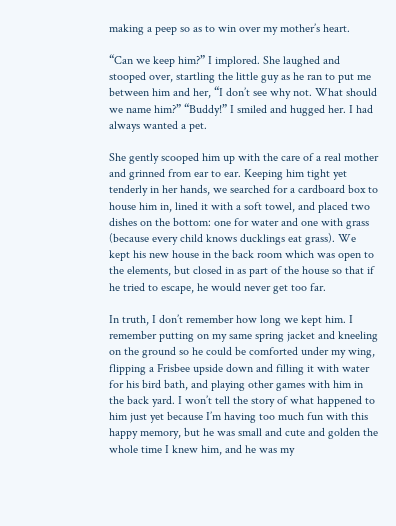making a peep so as to win over my mother’s heart.

“Can we keep him?” I implored. She laughed and stooped over, startling the little guy as he ran to put me between him and her, “I don’t see why not. What should we name him?” “Buddy!” I smiled and hugged her. I had always wanted a pet.

She gently scooped him up with the care of a real mother and grinned from ear to ear. Keeping him tight yet tenderly in her hands, we searched for a cardboard box to house him in, lined it with a soft towel, and placed two dishes on the bottom: one for water and one with grass (because every child knows ducklings eat grass). We kept his new house in the back room which was open to the elements, but closed in as part of the house so that if he tried to escape, he would never get too far.

In truth, I don’t remember how long we kept him. I remember putting on my same spring jacket and kneeling on the ground so he could be comforted under my wing, flipping a Frisbee upside down and filling it with water for his bird bath, and playing other games with him in the back yard. I won’t tell the story of what happened to him just yet because I’m having too much fun with this happy memory, but he was small and cute and golden the whole time I knew him, and he was my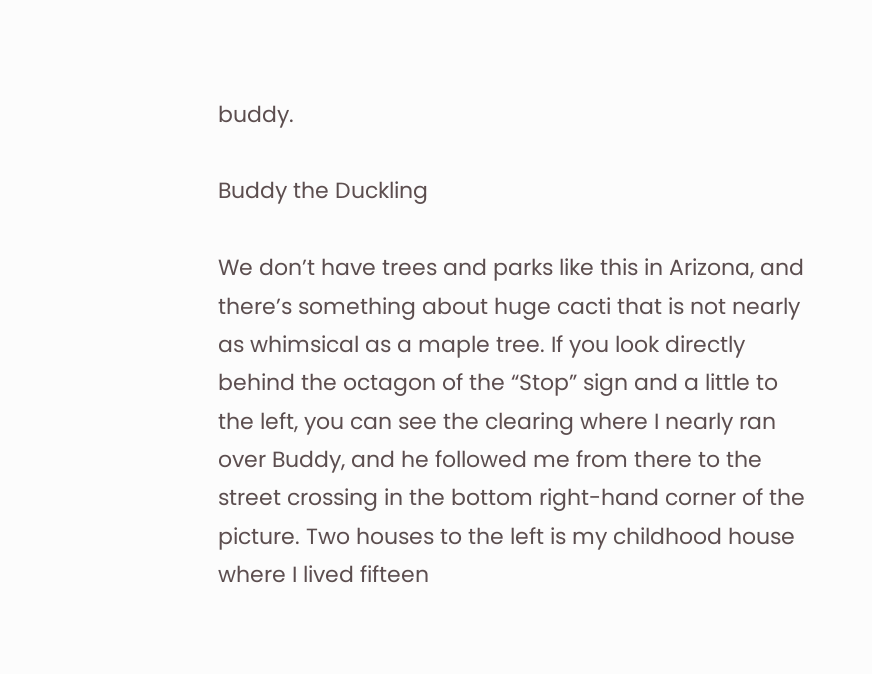buddy.

Buddy the Duckling

We don’t have trees and parks like this in Arizona, and there’s something about huge cacti that is not nearly as whimsical as a maple tree. If you look directly behind the octagon of the “Stop” sign and a little to the left, you can see the clearing where I nearly ran over Buddy, and he followed me from there to the street crossing in the bottom right-hand corner of the picture. Two houses to the left is my childhood house where I lived fifteen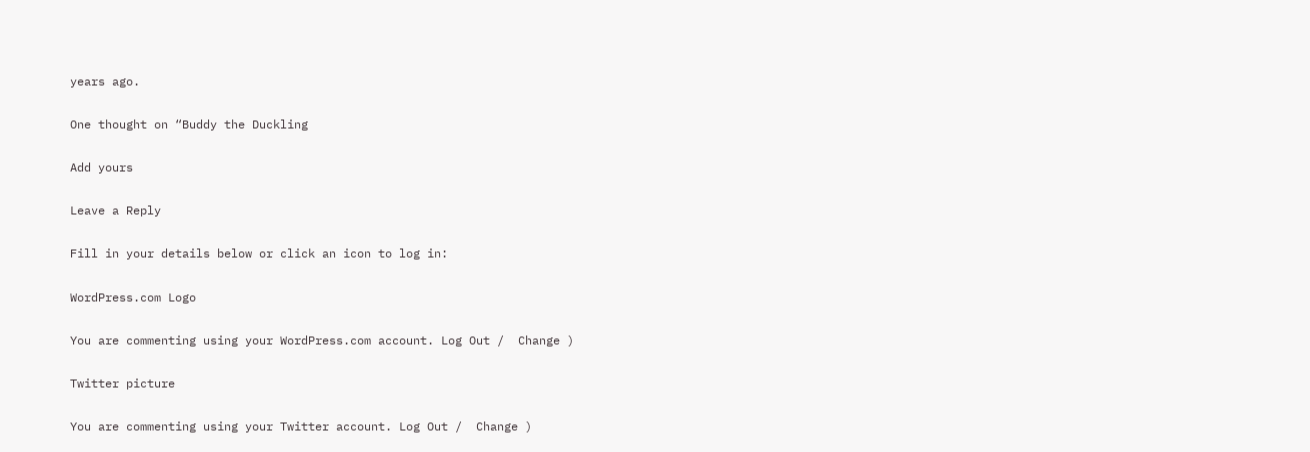years ago.

One thought on “Buddy the Duckling

Add yours

Leave a Reply

Fill in your details below or click an icon to log in:

WordPress.com Logo

You are commenting using your WordPress.com account. Log Out /  Change )

Twitter picture

You are commenting using your Twitter account. Log Out /  Change )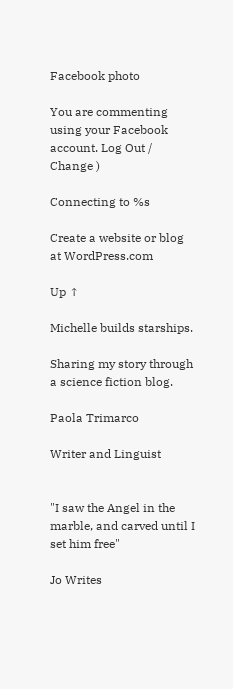Facebook photo

You are commenting using your Facebook account. Log Out /  Change )

Connecting to %s

Create a website or blog at WordPress.com

Up ↑

Michelle builds starships.

Sharing my story through a science fiction blog.

Paola Trimarco

Writer and Linguist


"I saw the Angel in the marble, and carved until I set him free"

Jo Writes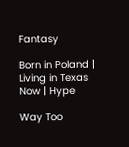Fantasy

Born in Poland | Living in Texas Now | Hype

Way Too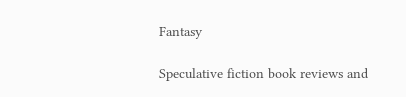Fantasy

Speculative fiction book reviews and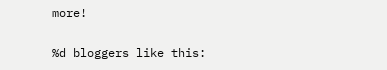more!

%d bloggers like this: